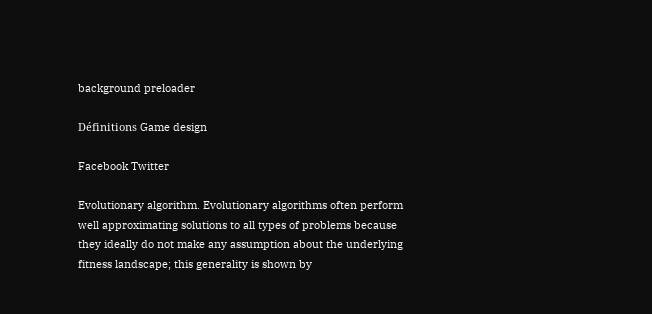background preloader

Définitions Game design

Facebook Twitter

Evolutionary algorithm. Evolutionary algorithms often perform well approximating solutions to all types of problems because they ideally do not make any assumption about the underlying fitness landscape; this generality is shown by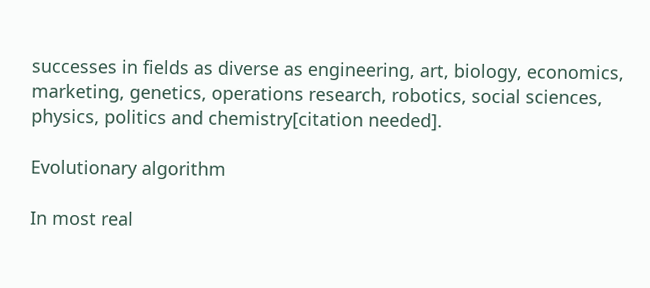successes in fields as diverse as engineering, art, biology, economics, marketing, genetics, operations research, robotics, social sciences, physics, politics and chemistry[citation needed].

Evolutionary algorithm

In most real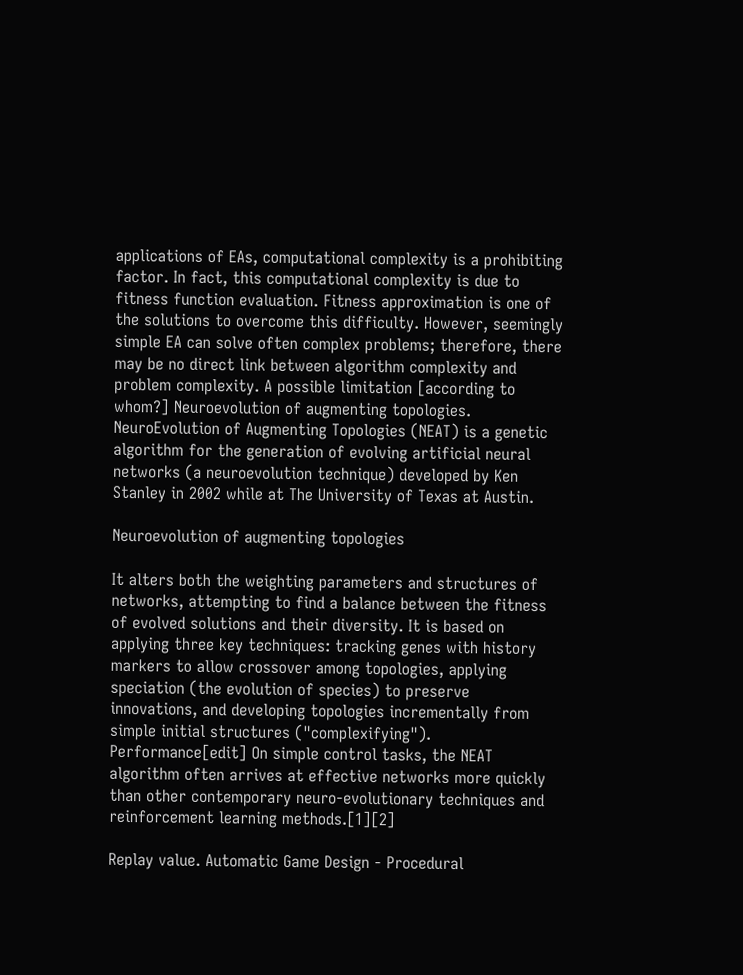applications of EAs, computational complexity is a prohibiting factor. In fact, this computational complexity is due to fitness function evaluation. Fitness approximation is one of the solutions to overcome this difficulty. However, seemingly simple EA can solve often complex problems; therefore, there may be no direct link between algorithm complexity and problem complexity. A possible limitation [according to whom?] Neuroevolution of augmenting topologies. NeuroEvolution of Augmenting Topologies (NEAT) is a genetic algorithm for the generation of evolving artificial neural networks (a neuroevolution technique) developed by Ken Stanley in 2002 while at The University of Texas at Austin.

Neuroevolution of augmenting topologies

It alters both the weighting parameters and structures of networks, attempting to find a balance between the fitness of evolved solutions and their diversity. It is based on applying three key techniques: tracking genes with history markers to allow crossover among topologies, applying speciation (the evolution of species) to preserve innovations, and developing topologies incrementally from simple initial structures ("complexifying"). Performance[edit] On simple control tasks, the NEAT algorithm often arrives at effective networks more quickly than other contemporary neuro-evolutionary techniques and reinforcement learning methods.[1][2]

Replay value. Automatic Game Design - Procedural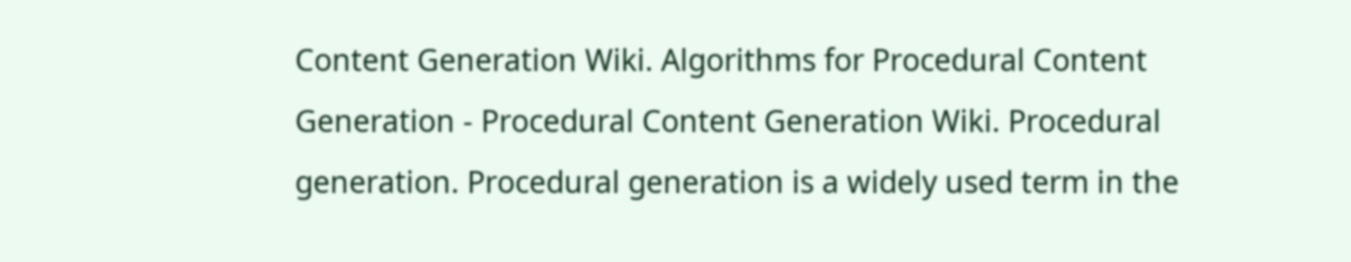Content Generation Wiki. Algorithms for Procedural Content Generation - Procedural Content Generation Wiki. Procedural generation. Procedural generation is a widely used term in the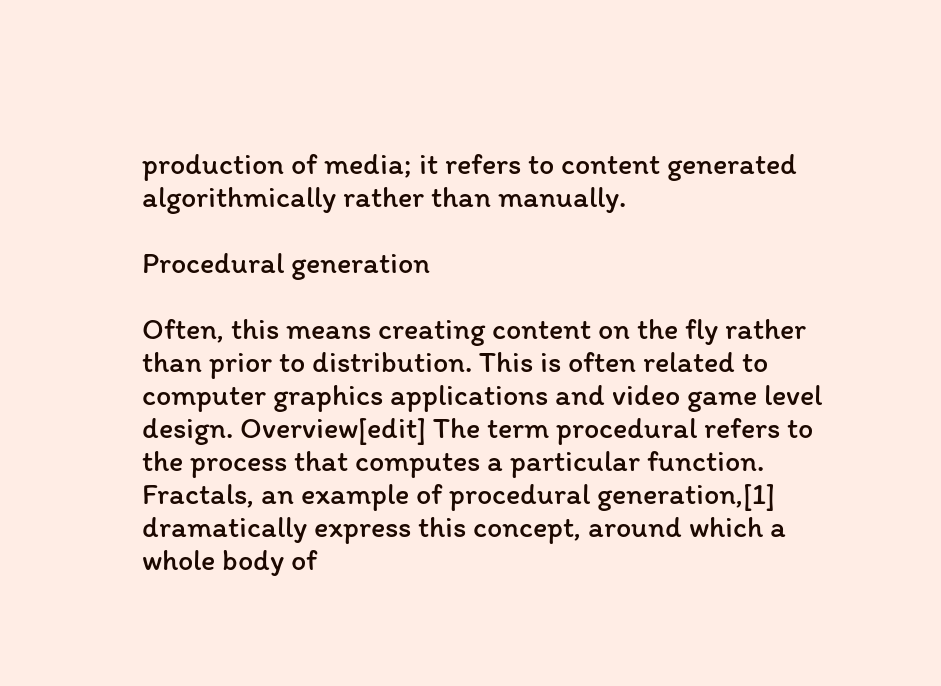production of media; it refers to content generated algorithmically rather than manually.

Procedural generation

Often, this means creating content on the fly rather than prior to distribution. This is often related to computer graphics applications and video game level design. Overview[edit] The term procedural refers to the process that computes a particular function. Fractals, an example of procedural generation,[1] dramatically express this concept, around which a whole body of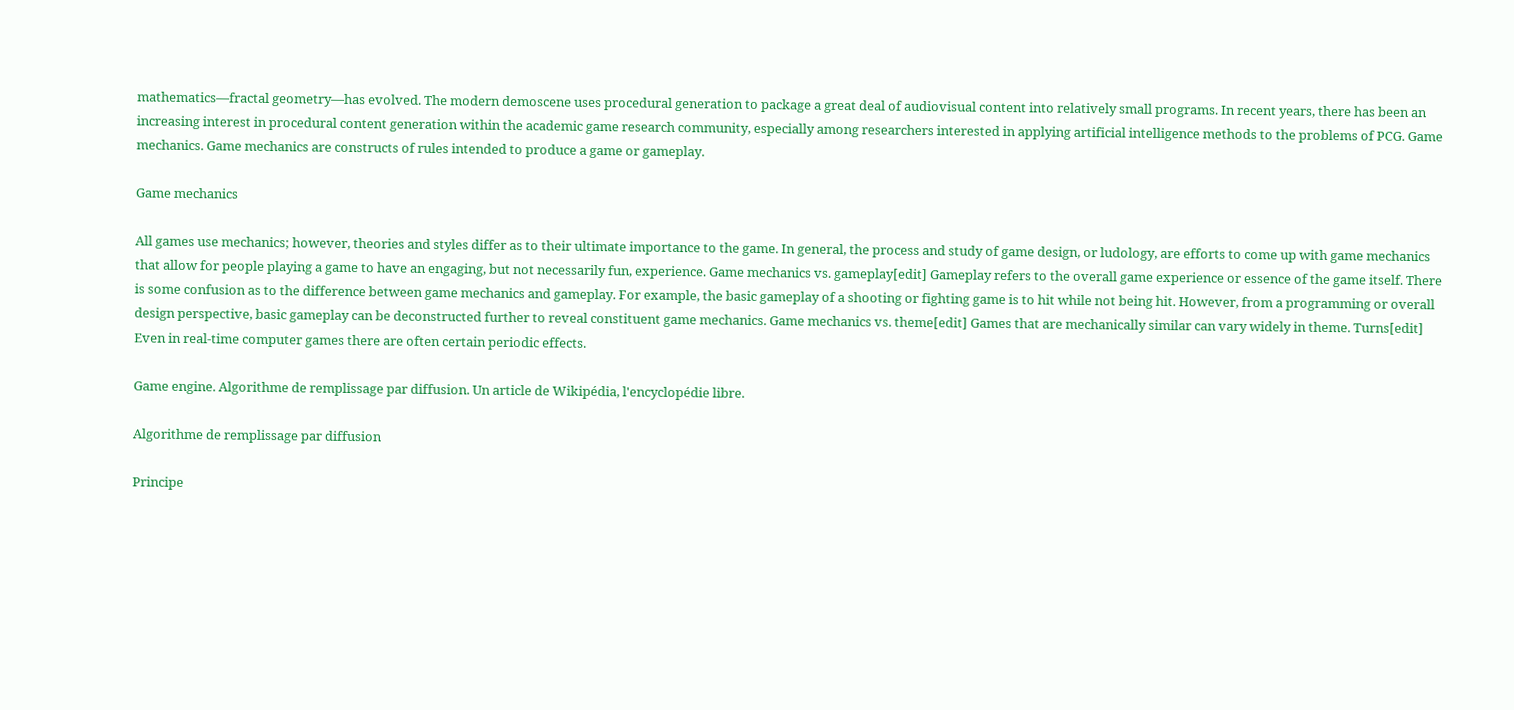mathematics—fractal geometry—has evolved. The modern demoscene uses procedural generation to package a great deal of audiovisual content into relatively small programs. In recent years, there has been an increasing interest in procedural content generation within the academic game research community, especially among researchers interested in applying artificial intelligence methods to the problems of PCG. Game mechanics. Game mechanics are constructs of rules intended to produce a game or gameplay.

Game mechanics

All games use mechanics; however, theories and styles differ as to their ultimate importance to the game. In general, the process and study of game design, or ludology, are efforts to come up with game mechanics that allow for people playing a game to have an engaging, but not necessarily fun, experience. Game mechanics vs. gameplay[edit] Gameplay refers to the overall game experience or essence of the game itself. There is some confusion as to the difference between game mechanics and gameplay. For example, the basic gameplay of a shooting or fighting game is to hit while not being hit. However, from a programming or overall design perspective, basic gameplay can be deconstructed further to reveal constituent game mechanics. Game mechanics vs. theme[edit] Games that are mechanically similar can vary widely in theme. Turns[edit] Even in real-time computer games there are often certain periodic effects.

Game engine. Algorithme de remplissage par diffusion. Un article de Wikipédia, l'encyclopédie libre.

Algorithme de remplissage par diffusion

Principe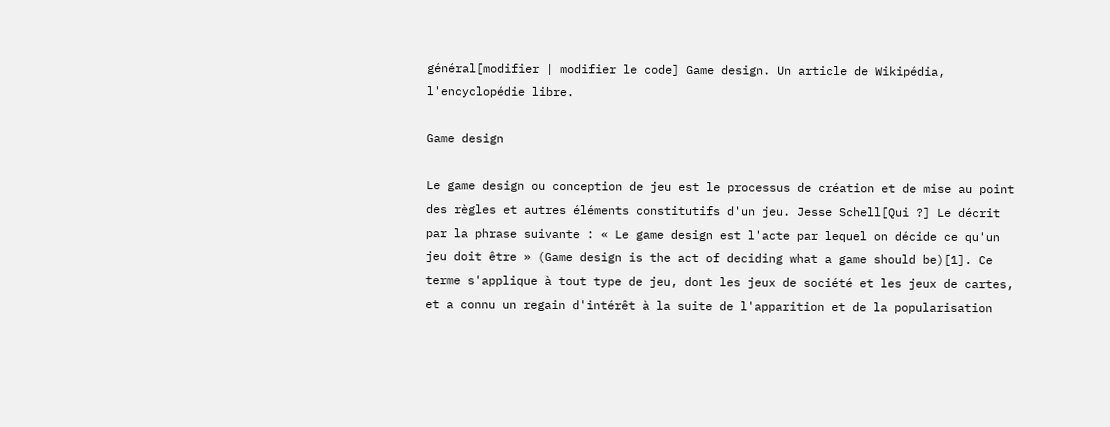général[modifier | modifier le code] Game design. Un article de Wikipédia, l'encyclopédie libre.

Game design

Le game design ou conception de jeu est le processus de création et de mise au point des règles et autres éléments constitutifs d'un jeu. Jesse Schell[Qui ?] Le décrit par la phrase suivante : « Le game design est l'acte par lequel on décide ce qu'un jeu doit être » (Game design is the act of deciding what a game should be)[1]. Ce terme s'applique à tout type de jeu, dont les jeux de société et les jeux de cartes, et a connu un regain d'intérêt à la suite de l'apparition et de la popularisation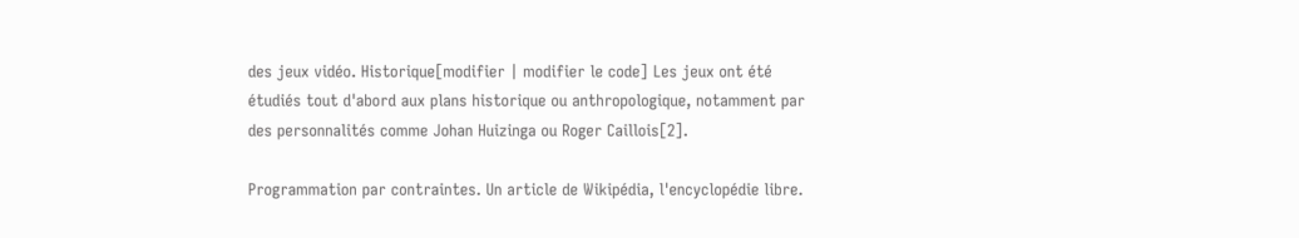des jeux vidéo. Historique[modifier | modifier le code] Les jeux ont été étudiés tout d'abord aux plans historique ou anthropologique, notamment par des personnalités comme Johan Huizinga ou Roger Caillois[2].

Programmation par contraintes. Un article de Wikipédia, l'encyclopédie libre.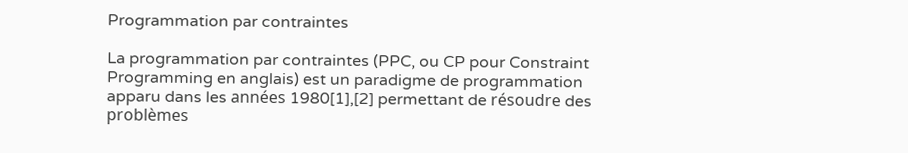Programmation par contraintes

La programmation par contraintes (PPC, ou CP pour Constraint Programming en anglais) est un paradigme de programmation apparu dans les années 1980[1],[2] permettant de résoudre des problèmes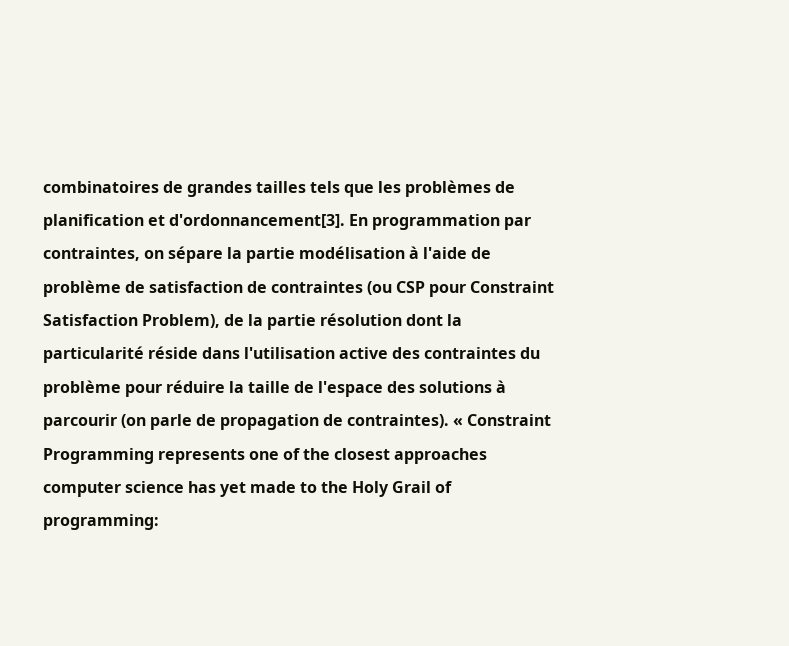combinatoires de grandes tailles tels que les problèmes de planification et d'ordonnancement[3]. En programmation par contraintes, on sépare la partie modélisation à l'aide de problème de satisfaction de contraintes (ou CSP pour Constraint Satisfaction Problem), de la partie résolution dont la particularité réside dans l'utilisation active des contraintes du problème pour réduire la taille de l'espace des solutions à parcourir (on parle de propagation de contraintes). « Constraint Programming represents one of the closest approaches computer science has yet made to the Holy Grail of programming: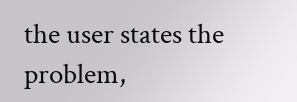the user states the problem,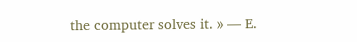the computer solves it. » — E.